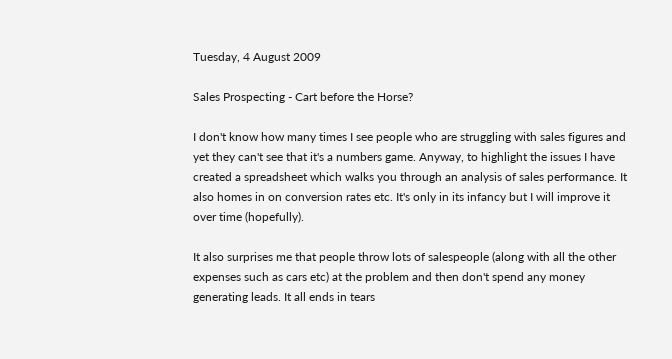Tuesday, 4 August 2009

Sales Prospecting - Cart before the Horse?

I don't know how many times I see people who are struggling with sales figures and yet they can't see that it's a numbers game. Anyway, to highlight the issues I have created a spreadsheet which walks you through an analysis of sales performance. It also homes in on conversion rates etc. It's only in its infancy but I will improve it over time (hopefully).

It also surprises me that people throw lots of salespeople (along with all the other expenses such as cars etc) at the problem and then don't spend any money generating leads. It all ends in tears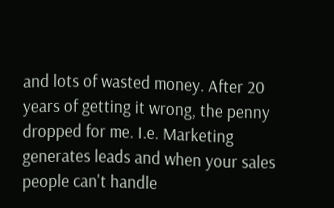and lots of wasted money. After 20 years of getting it wrong, the penny dropped for me. I.e. Marketing generates leads and when your sales people can't handle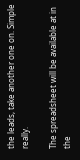the leads, take another one on. Simple really.

The spreadsheet will be available at in the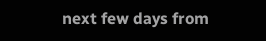next few days from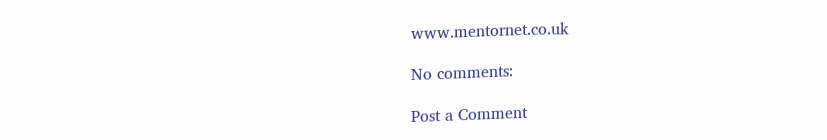www.mentornet.co.uk

No comments:

Post a Comment